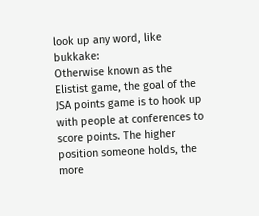look up any word, like bukkake:
Otherwise known as the Elistist game, the goal of the JSA points game is to hook up with people at conferences to score points. The higher position someone holds, the more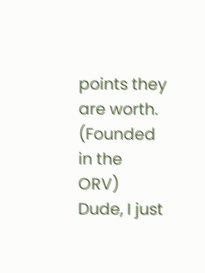points they are worth. (Founded in the ORV)
Dude, I just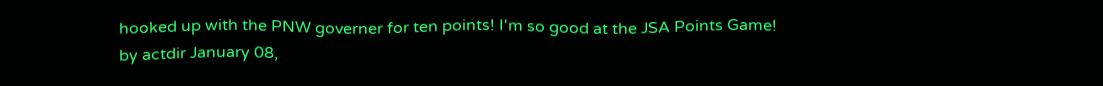hooked up with the PNW governer for ten points! I'm so good at the JSA Points Game!
by actdir January 08,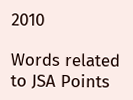2010

Words related to JSA Points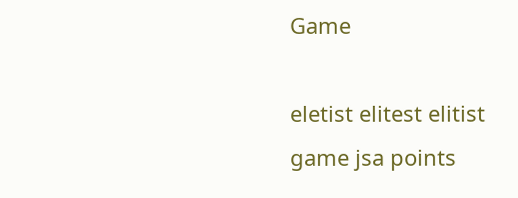Game

eletist elitest elitist game jsa points